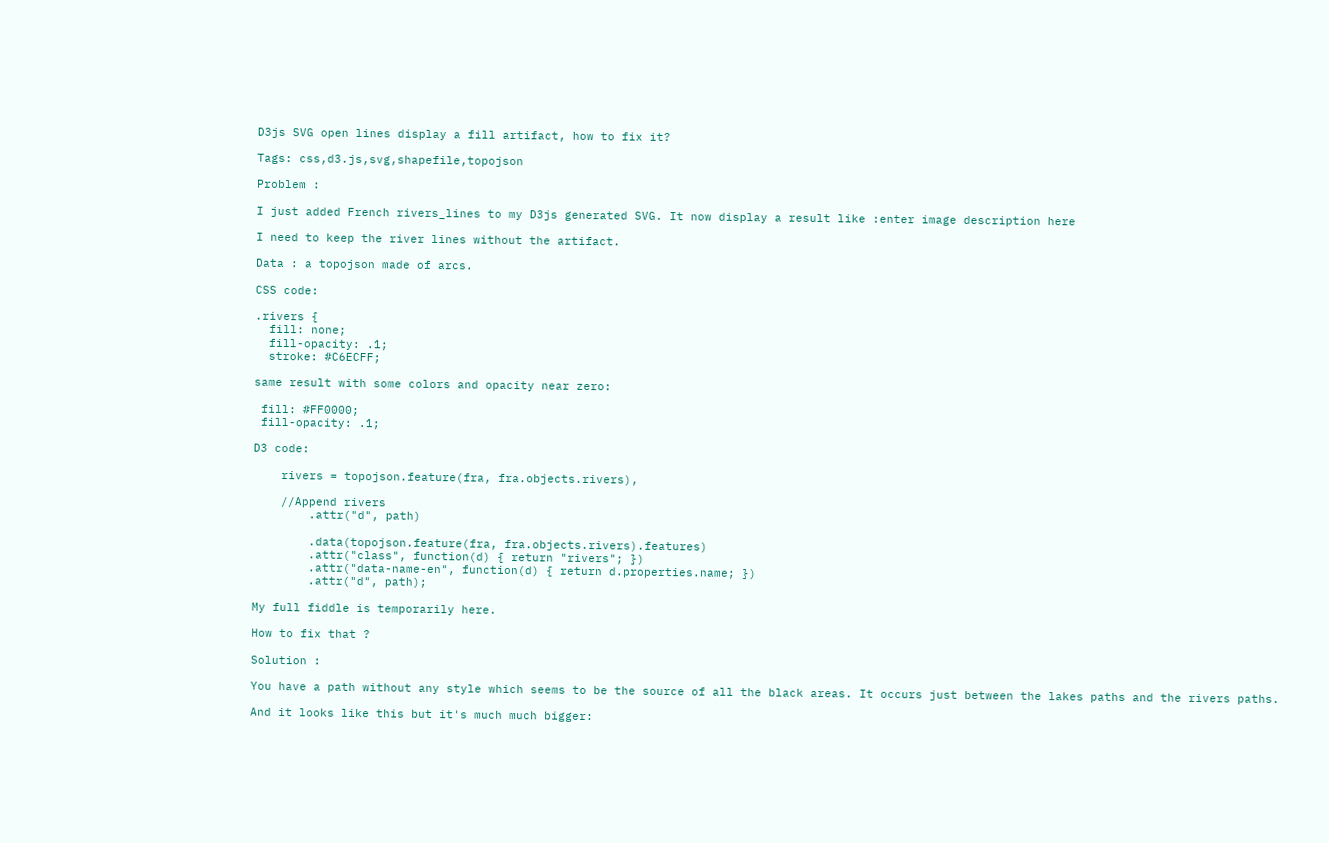D3js SVG open lines display a fill artifact, how to fix it?

Tags: css,d3.js,svg,shapefile,topojson

Problem :

I just added French rivers_lines to my D3js generated SVG. It now display a result like :enter image description here

I need to keep the river lines without the artifact.

Data : a topojson made of arcs.

CSS code:

.rivers {
  fill: none;
  fill-opacity: .1;
  stroke: #C6ECFF;

same result with some colors and opacity near zero:

 fill: #FF0000;
 fill-opacity: .1;

D3 code:

    rivers = topojson.feature(fra, fra.objects.rivers),

    //Append rivers
        .attr("d", path)

        .data(topojson.feature(fra, fra.objects.rivers).features)
        .attr("class", function(d) { return "rivers"; })
        .attr("data-name-en", function(d) { return d.properties.name; })
        .attr("d", path);

My full fiddle is temporarily here.

How to fix that ?

Solution :

You have a path without any style which seems to be the source of all the black areas. It occurs just between the lakes paths and the rivers paths.

And it looks like this but it's much much bigger: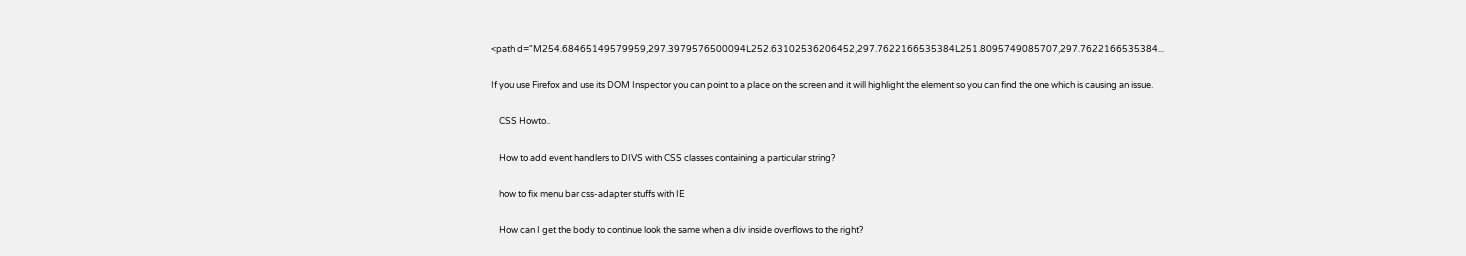<path d="M254.68465149579959,297.3979576500094L252.63102536206452,297.7622166535384L251.8095749085707,297.7622166535384...

If you use Firefox and use its DOM Inspector you can point to a place on the screen and it will highlight the element so you can find the one which is causing an issue.

    CSS Howto..

    How to add event handlers to DIVS with CSS classes containing a particular string?

    how to fix menu bar css-adapter stuffs with IE

    How can I get the body to continue look the same when a div inside overflows to the right?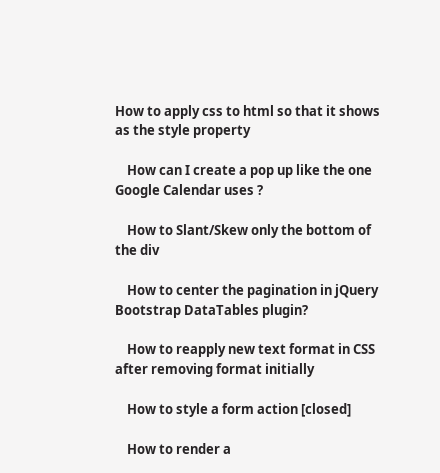How to apply css to html so that it shows as the style property

    How can I create a pop up like the one Google Calendar uses ?

    How to Slant/Skew only the bottom of the div

    How to center the pagination in jQuery Bootstrap DataTables plugin?

    How to reapply new text format in CSS after removing format initially

    How to style a form action [closed]

    How to render a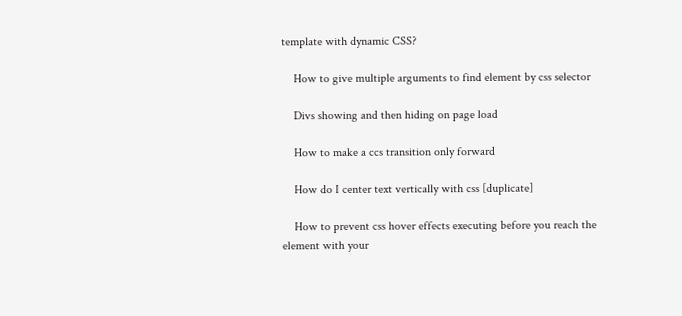template with dynamic CSS?

    How to give multiple arguments to find element by css selector

    Divs showing and then hiding on page load

    How to make a ccs transition only forward

    How do I center text vertically with css [duplicate]

    How to prevent css hover effects executing before you reach the element with your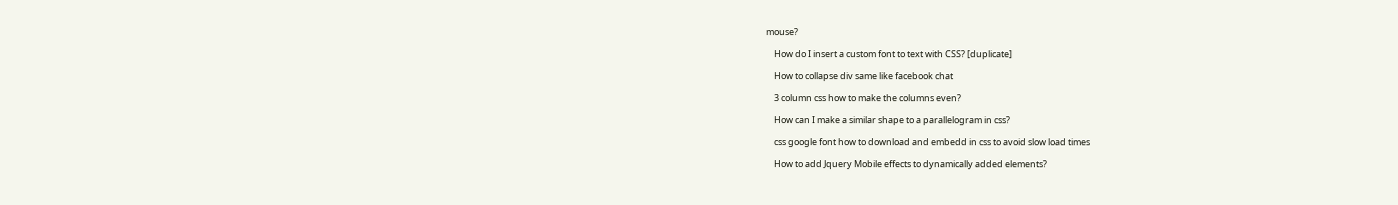mouse?

    How do I insert a custom font to text with CSS? [duplicate]

    How to collapse div same like facebook chat

    3 column css how to make the columns even?

    How can I make a similar shape to a parallelogram in css?

    css google font how to download and embedd in css to avoid slow load times

    How to add Jquery Mobile effects to dynamically added elements?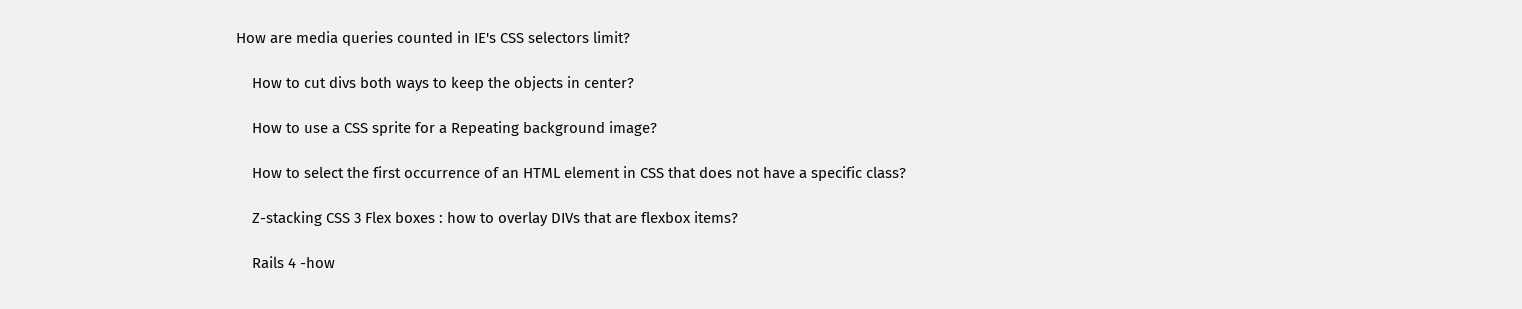How are media queries counted in IE's CSS selectors limit?

    How to cut divs both ways to keep the objects in center?

    How to use a CSS sprite for a Repeating background image?

    How to select the first occurrence of an HTML element in CSS that does not have a specific class?

    Z-stacking CSS 3 Flex boxes : how to overlay DIVs that are flexbox items?

    Rails 4 -how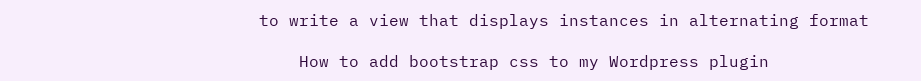to write a view that displays instances in alternating format

    How to add bootstrap css to my Wordpress plugin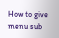How to give menu sub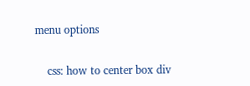menu options

    css: how to center box div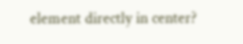element directly in center?